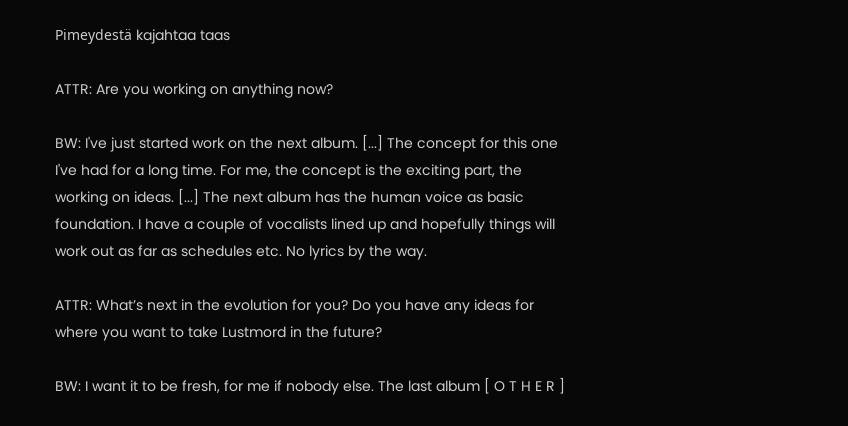Pimeydestä kajahtaa taas

ATTR: Are you working on anything now?

BW: I've just started work on the next album. [...] The concept for this one I've had for a long time. For me, the concept is the exciting part, the working on ideas. [...] The next album has the human voice as basic foundation. I have a couple of vocalists lined up and hopefully things will work out as far as schedules etc. No lyrics by the way.

ATTR: What’s next in the evolution for you? Do you have any ideas for where you want to take Lustmord in the future?

BW: I want it to be fresh, for me if nobody else. The last album [ O T H E R ]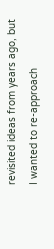revisited ideas from years ago, but I wanted to re-approach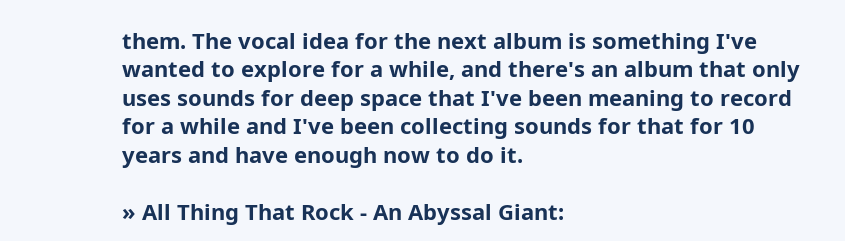them. The vocal idea for the next album is something I've wanted to explore for a while, and there's an album that only uses sounds for deep space that I've been meaning to record for a while and I've been collecting sounds for that for 10 years and have enough now to do it.

» All Thing That Rock - An Abyssal Giant: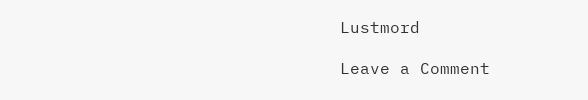Lustmord

Leave a Comment